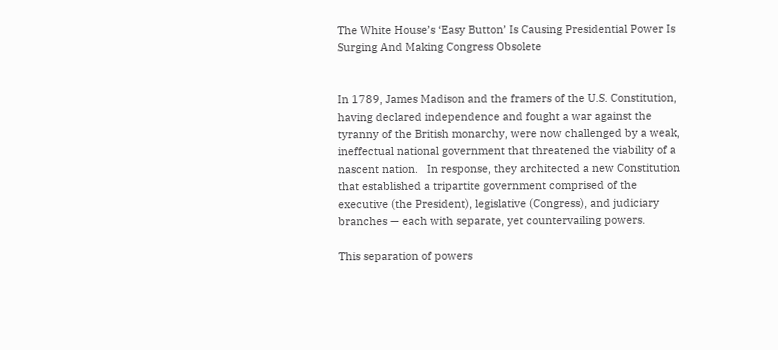The White House’s ‘Easy Button’ Is Causing Presidential Power Is Surging And Making Congress Obsolete


In 1789, James Madison and the framers of the U.S. Constitution, having declared independence and fought a war against the tyranny of the British monarchy, were now challenged by a weak, ineffectual national government that threatened the viability of a nascent nation.   In response, they architected a new Constitution that established a tripartite government comprised of the executive (the President), legislative (Congress), and judiciary branches — each with separate, yet countervailing powers.

This separation of powers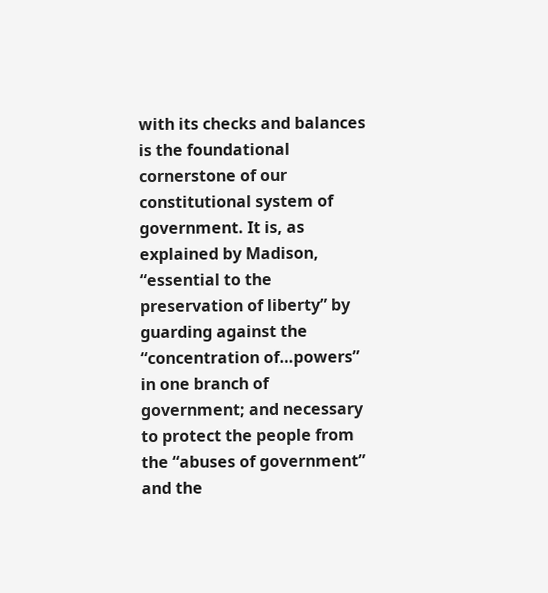with its checks and balances is the foundational cornerstone of our constitutional system of government. It is, as explained by Madison, “essential to the preservation of liberty” by guarding against the “concentration of…powers” in one branch of government; and necessary to protect the people from the “abuses of government” and the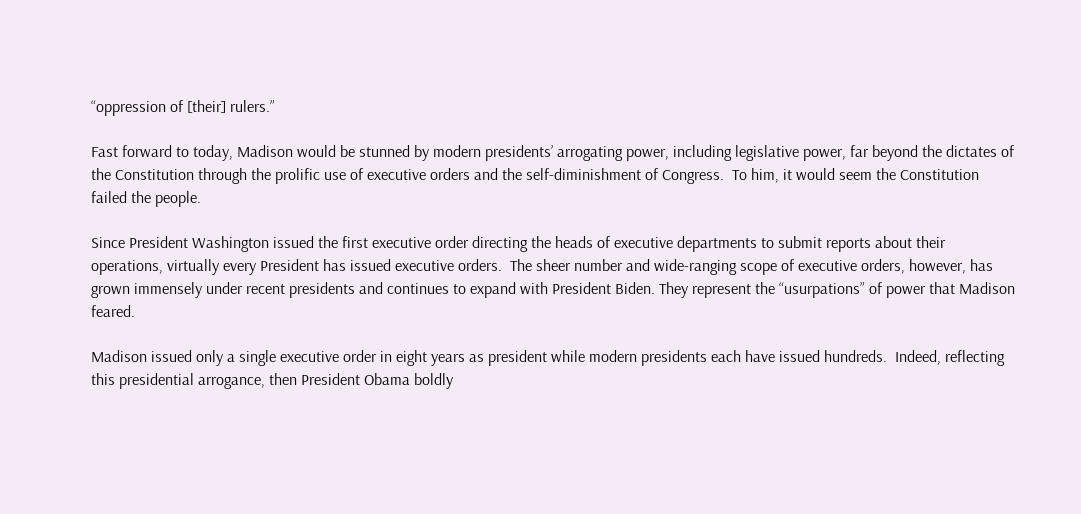“oppression of [their] rulers.”

Fast forward to today, Madison would be stunned by modern presidents’ arrogating power, including legislative power, far beyond the dictates of the Constitution through the prolific use of executive orders and the self-diminishment of Congress.  To him, it would seem the Constitution failed the people.

Since President Washington issued the first executive order directing the heads of executive departments to submit reports about their operations, virtually every President has issued executive orders.  The sheer number and wide-ranging scope of executive orders, however, has grown immensely under recent presidents and continues to expand with President Biden. They represent the “usurpations” of power that Madison feared.

Madison issued only a single executive order in eight years as president while modern presidents each have issued hundreds.  Indeed, reflecting this presidential arrogance, then President Obama boldly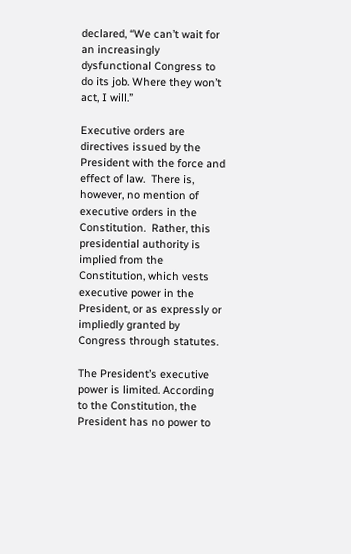declared, “We can’t wait for an increasingly dysfunctional Congress to do its job. Where they won’t act, I will.”

Executive orders are directives issued by the President with the force and effect of law.  There is, however, no mention of executive orders in the Constitution.  Rather, this presidential authority is implied from the Constitution, which vests executive power in the President, or as expressly or impliedly granted by Congress through statutes.

The President’s executive power is limited. According to the Constitution, the President has no power to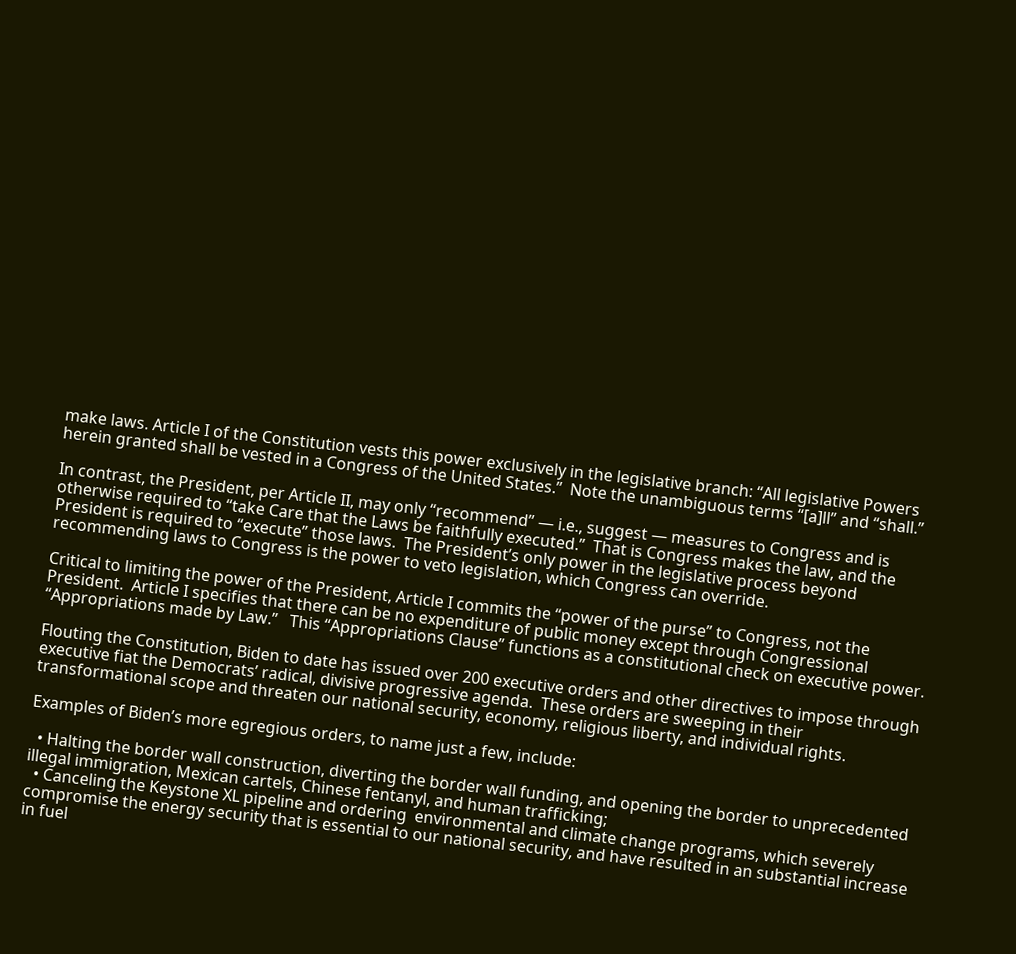make laws. Article I of the Constitution vests this power exclusively in the legislative branch: “All legislative Powers herein granted shall be vested in a Congress of the United States.”  Note the unambiguous terms “[a]ll” and “shall.”

In contrast, the President, per Article II, may only “recommend” — i.e., suggest — measures to Congress and is otherwise required to “take Care that the Laws be faithfully executed.”  That is Congress makes the law, and the President is required to “execute” those laws.  The President’s only power in the legislative process beyond recommending laws to Congress is the power to veto legislation, which Congress can override.

Critical to limiting the power of the President, Article I commits the “power of the purse” to Congress, not the President.  Article I specifies that there can be no expenditure of public money except through Congressional “Appropriations made by Law.”   This “Appropriations Clause” functions as a constitutional check on executive power.

Flouting the Constitution, Biden to date has issued over 200 executive orders and other directives to impose through executive fiat the Democrats’ radical, divisive progressive agenda.  These orders are sweeping in their transformational scope and threaten our national security, economy, religious liberty, and individual rights.

Examples of Biden’s more egregious orders, to name just a few, include:

  • Halting the border wall construction, diverting the border wall funding, and opening the border to unprecedented illegal immigration, Mexican cartels, Chinese fentanyl, and human trafficking;
  • Canceling the Keystone XL pipeline and ordering  environmental and climate change programs, which severely compromise the energy security that is essential to our national security, and have resulted in an substantial increase in fuel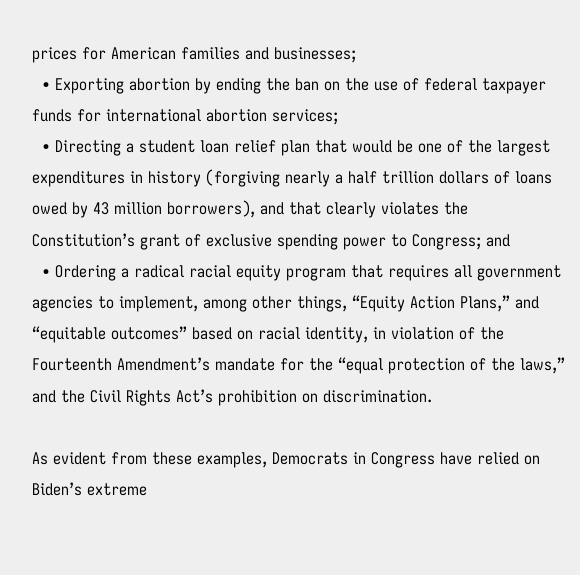prices for American families and businesses;
  • Exporting abortion by ending the ban on the use of federal taxpayer funds for international abortion services;
  • Directing a student loan relief plan that would be one of the largest expenditures in history (forgiving nearly a half trillion dollars of loans owed by 43 million borrowers), and that clearly violates the Constitution’s grant of exclusive spending power to Congress; and
  • Ordering a radical racial equity program that requires all government agencies to implement, among other things, “Equity Action Plans,” and  “equitable outcomes” based on racial identity, in violation of the Fourteenth Amendment’s mandate for the “equal protection of the laws,” and the Civil Rights Act’s prohibition on discrimination.

As evident from these examples, Democrats in Congress have relied on Biden’s extreme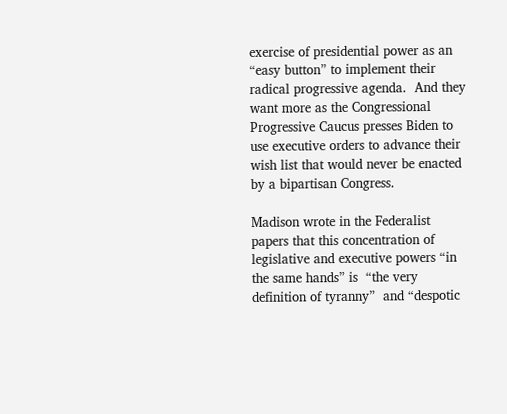exercise of presidential power as an “easy button” to implement their radical progressive agenda.  And they want more as the Congressional Progressive Caucus presses Biden to use executive orders to advance their wish list that would never be enacted by a bipartisan Congress.

Madison wrote in the Federalist papers that this concentration of legislative and executive powers “in the same hands” is  “the very definition of tyranny”  and “despotic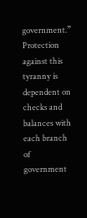government.”  Protection against this tyranny is dependent on checks and balances with each branch of government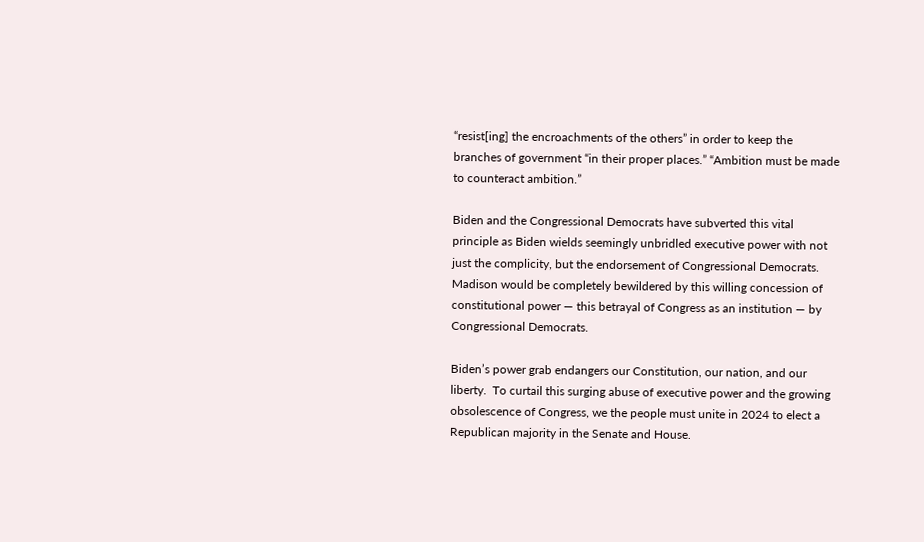“resist[ing] the encroachments of the others” in order to keep the branches of government “in their proper places.” “Ambition must be made to counteract ambition.”

Biden and the Congressional Democrats have subverted this vital principle as Biden wields seemingly unbridled executive power with not just the complicity, but the endorsement of Congressional Democrats. Madison would be completely bewildered by this willing concession of constitutional power — this betrayal of Congress as an institution — by Congressional Democrats.

Biden’s power grab endangers our Constitution, our nation, and our liberty.  To curtail this surging abuse of executive power and the growing obsolescence of Congress, we the people must unite in 2024 to elect a Republican majority in the Senate and House.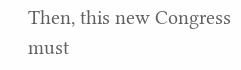Then, this new Congress must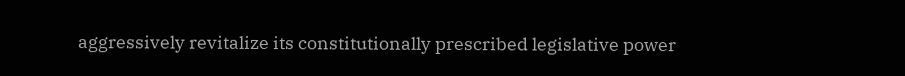aggressively revitalize its constitutionally prescribed legislative power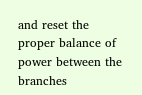and reset the proper balance of power between the branches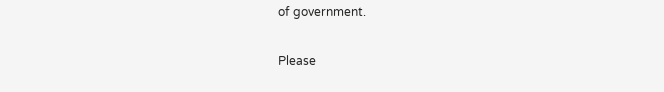of government.

Please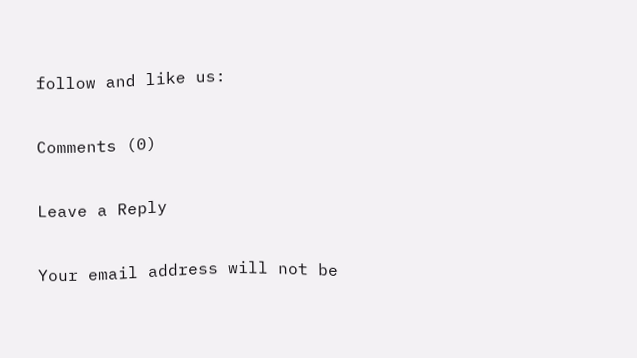follow and like us:

Comments (0)

Leave a Reply

Your email address will not be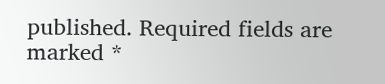published. Required fields are marked *